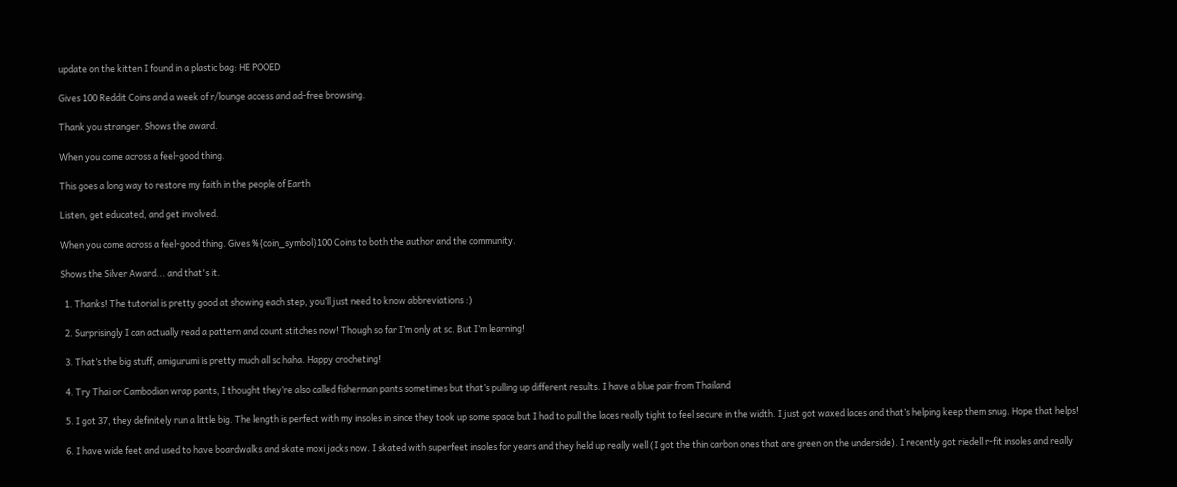update on the kitten I found in a plastic bag: HE POOED

Gives 100 Reddit Coins and a week of r/lounge access and ad-free browsing.

Thank you stranger. Shows the award.

When you come across a feel-good thing.

This goes a long way to restore my faith in the people of Earth

Listen, get educated, and get involved.

When you come across a feel-good thing. Gives %{coin_symbol}100 Coins to both the author and the community.

Shows the Silver Award... and that's it.

  1. Thanks! The tutorial is pretty good at showing each step, you’ll just need to know abbreviations :)

  2. Surprisingly I can actually read a pattern and count stitches now! Though so far I’m only at sc. But I’m learning!

  3. That’s the big stuff, amigurumi is pretty much all sc haha. Happy crocheting!

  4. Try Thai or Cambodian wrap pants, I thought they’re also called fisherman pants sometimes but that’s pulling up different results. I have a blue pair from Thailand

  5. I got 37, they definitely run a little big. The length is perfect with my insoles in since they took up some space but I had to pull the laces really tight to feel secure in the width. I just got waxed laces and that’s helping keep them snug. Hope that helps!

  6. I have wide feet and used to have boardwalks and skate moxi jacks now. I skated with superfeet insoles for years and they held up really well (I got the thin carbon ones that are green on the underside). I recently got riedell r-fit insoles and really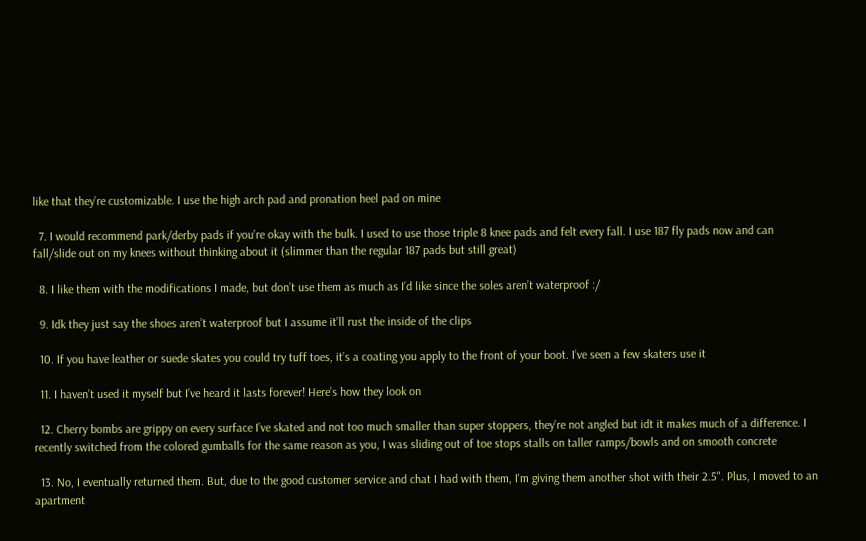like that they’re customizable. I use the high arch pad and pronation heel pad on mine

  7. I would recommend park/derby pads if you’re okay with the bulk. I used to use those triple 8 knee pads and felt every fall. I use 187 fly pads now and can fall/slide out on my knees without thinking about it (slimmer than the regular 187 pads but still great)

  8. I like them with the modifications I made, but don’t use them as much as I’d like since the soles aren’t waterproof :/

  9. Idk they just say the shoes aren’t waterproof but I assume it’ll rust the inside of the clips

  10. If you have leather or suede skates you could try tuff toes, it’s a coating you apply to the front of your boot. I’ve seen a few skaters use it

  11. I haven’t used it myself but I’ve heard it lasts forever! Here’s how they look on

  12. Cherry bombs are grippy on every surface I’ve skated and not too much smaller than super stoppers, they’re not angled but idt it makes much of a difference. I recently switched from the colored gumballs for the same reason as you, I was sliding out of toe stops stalls on taller ramps/bowls and on smooth concrete

  13. No, I eventually returned them. But, due to the good customer service and chat I had with them, I'm giving them another shot with their 2.5". Plus, I moved to an apartment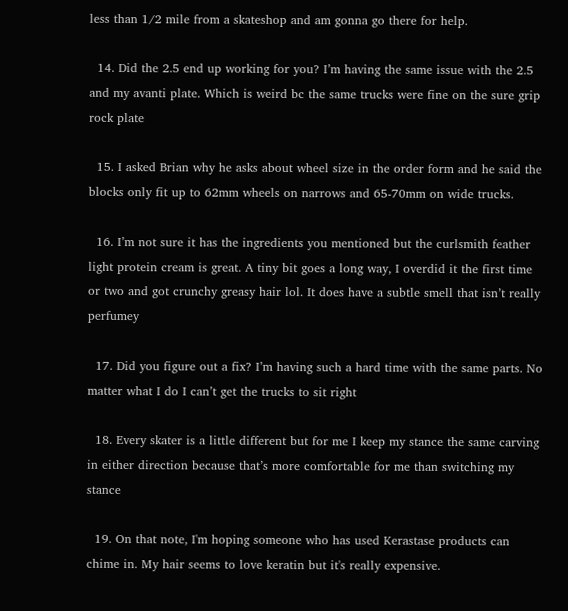less than 1/2 mile from a skateshop and am gonna go there for help.

  14. Did the 2.5 end up working for you? I’m having the same issue with the 2.5 and my avanti plate. Which is weird bc the same trucks were fine on the sure grip rock plate

  15. I asked Brian why he asks about wheel size in the order form and he said the blocks only fit up to 62mm wheels on narrows and 65-70mm on wide trucks.

  16. I’m not sure it has the ingredients you mentioned but the curlsmith feather light protein cream is great. A tiny bit goes a long way, I overdid it the first time or two and got crunchy greasy hair lol. It does have a subtle smell that isn’t really perfumey

  17. Did you figure out a fix? I’m having such a hard time with the same parts. No matter what I do I can’t get the trucks to sit right

  18. Every skater is a little different but for me I keep my stance the same carving in either direction because that’s more comfortable for me than switching my stance

  19. On that note, I'm hoping someone who has used Kerastase products can chime in. My hair seems to love keratin but it's really expensive.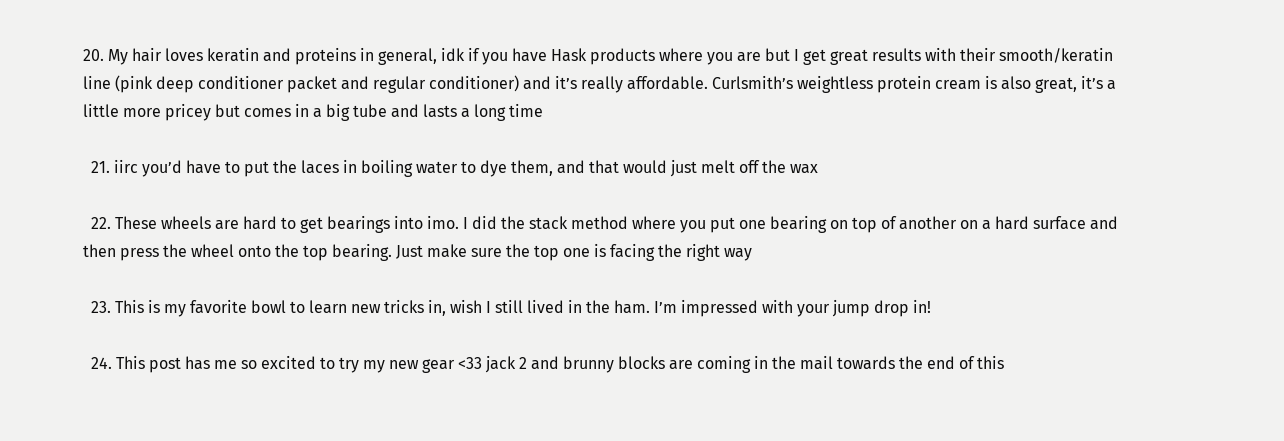20. My hair loves keratin and proteins in general, idk if you have Hask products where you are but I get great results with their smooth/keratin line (pink deep conditioner packet and regular conditioner) and it’s really affordable. Curlsmith’s weightless protein cream is also great, it’s a little more pricey but comes in a big tube and lasts a long time

  21. iirc you’d have to put the laces in boiling water to dye them, and that would just melt off the wax

  22. These wheels are hard to get bearings into imo. I did the stack method where you put one bearing on top of another on a hard surface and then press the wheel onto the top bearing. Just make sure the top one is facing the right way

  23. This is my favorite bowl to learn new tricks in, wish I still lived in the ham. I’m impressed with your jump drop in!

  24. This post has me so excited to try my new gear <33 jack 2 and brunny blocks are coming in the mail towards the end of this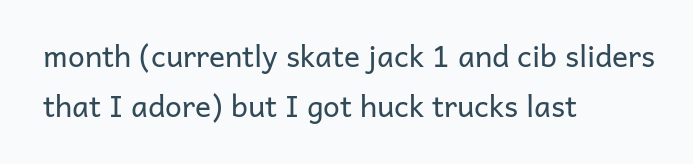month (currently skate jack 1 and cib sliders that I adore) but I got huck trucks last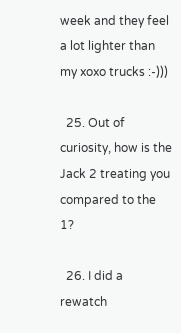week and they feel a lot lighter than my xoxo trucks :-)))

  25. Out of curiosity, how is the Jack 2 treating you compared to the 1?

  26. I did a rewatch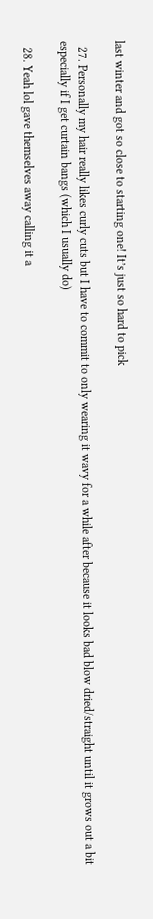last winter and got so close to starting one! It’s just so hard to pick

  27. Personally my hair really likes curly cuts but I have to commit to only wearing it wavy for a while after because it looks bad blow dried/straight until it grows out a bit especially if I get curtain bangs (which I usually do)

  28. Yeah lol gave themselves away calling it a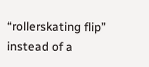“rollerskating flip” instead of a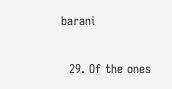barani

  29. Of the ones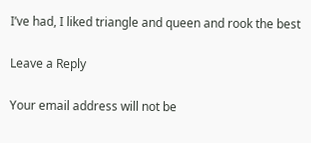I’ve had, I liked triangle and queen and rook the best

Leave a Reply

Your email address will not be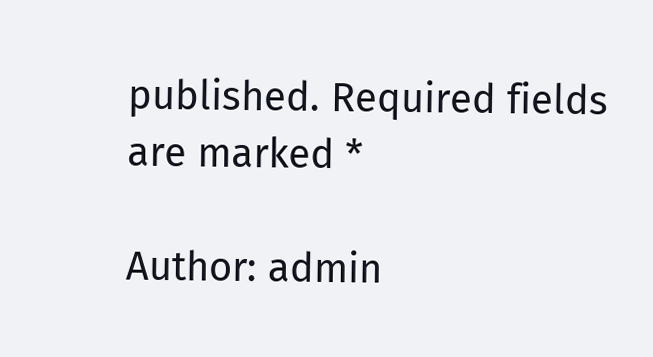published. Required fields are marked *

Author: admin